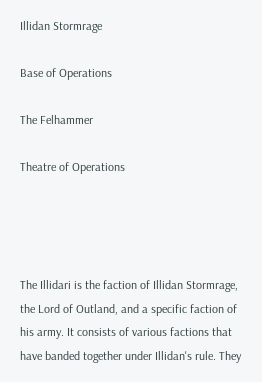Illidan Stormrage

Base of Operations

The Felhammer

Theatre of Operations




The Illidari is the faction of Illidan Stormrage, the Lord of Outland, and a specific faction of his army. It consists of various factions that have banded together under Illidan's rule. They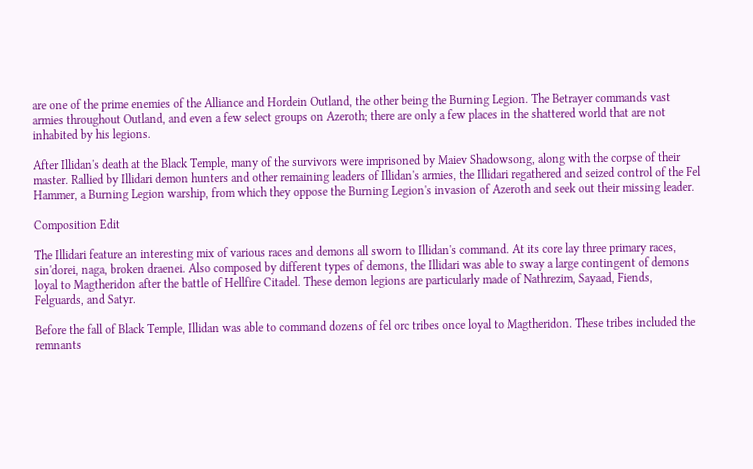are one of the prime enemies of the Alliance and Hordein Outland, the other being the Burning Legion. The Betrayer commands vast armies throughout Outland, and even a few select groups on Azeroth; there are only a few places in the shattered world that are not inhabited by his legions.

After Illidan's death at the Black Temple, many of the survivors were imprisoned by Maiev Shadowsong, along with the corpse of their master. Rallied by Illidari demon hunters and other remaining leaders of Illidan's armies, the Illidari regathered and seized control of the Fel Hammer, a Burning Legion warship, from which they oppose the Burning Legion's invasion of Azeroth and seek out their missing leader.

Composition Edit

The Illidari feature an interesting mix of various races and demons all sworn to Illidan's command. At its core lay three primary races, sin'dorei, naga, broken draenei. Also composed by different types of demons, the Illidari was able to sway a large contingent of demons loyal to Magtheridon after the battle of Hellfire Citadel. These demon legions are particularly made of Nathrezim, Sayaad, Fiends, Felguards, and Satyr.

Before the fall of Black Temple, Illidan was able to command dozens of fel orc tribes once loyal to Magtheridon. These tribes included the remnants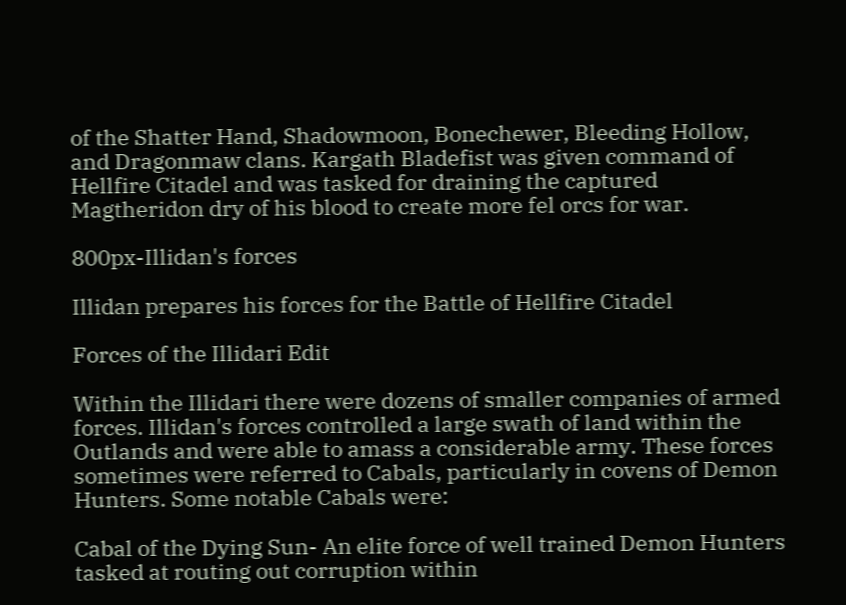of the Shatter Hand, Shadowmoon, Bonechewer, Bleeding Hollow, and Dragonmaw clans. Kargath Bladefist was given command of Hellfire Citadel and was tasked for draining the captured Magtheridon dry of his blood to create more fel orcs for war.

800px-Illidan's forces

Illidan prepares his forces for the Battle of Hellfire Citadel

Forces of the Illidari Edit

Within the Illidari there were dozens of smaller companies of armed forces. Illidan's forces controlled a large swath of land within the Outlands and were able to amass a considerable army. These forces sometimes were referred to Cabals, particularly in covens of Demon Hunters. Some notable Cabals were:

Cabal of the Dying Sun- An elite force of well trained Demon Hunters tasked at routing out corruption within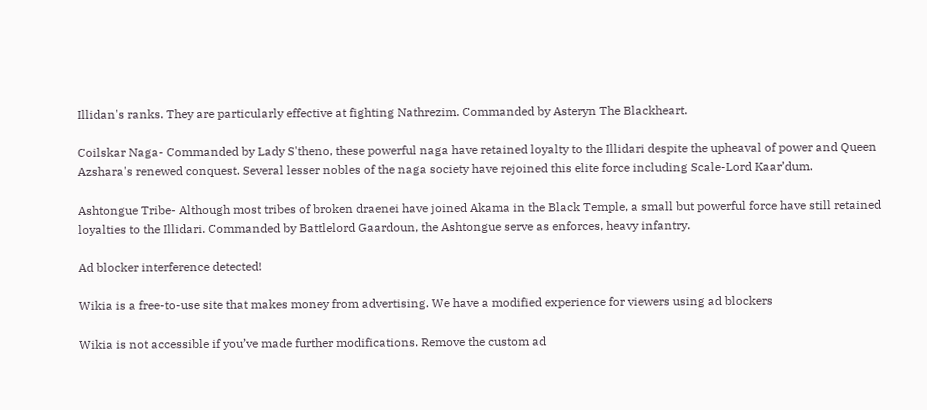Illidan's ranks. They are particularly effective at fighting Nathrezim. Commanded by Asteryn The Blackheart.

Coilskar Naga- Commanded by Lady S'theno, these powerful naga have retained loyalty to the Illidari despite the upheaval of power and Queen Azshara's renewed conquest. Several lesser nobles of the naga society have rejoined this elite force including Scale-Lord Kaar’dum.

Ashtongue Tribe- Although most tribes of broken draenei have joined Akama in the Black Temple, a small but powerful force have still retained loyalties to the Illidari. Commanded by Battlelord Gaardoun, the Ashtongue serve as enforces, heavy infantry.

Ad blocker interference detected!

Wikia is a free-to-use site that makes money from advertising. We have a modified experience for viewers using ad blockers

Wikia is not accessible if you’ve made further modifications. Remove the custom ad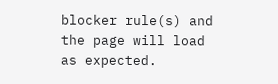blocker rule(s) and the page will load as expected.